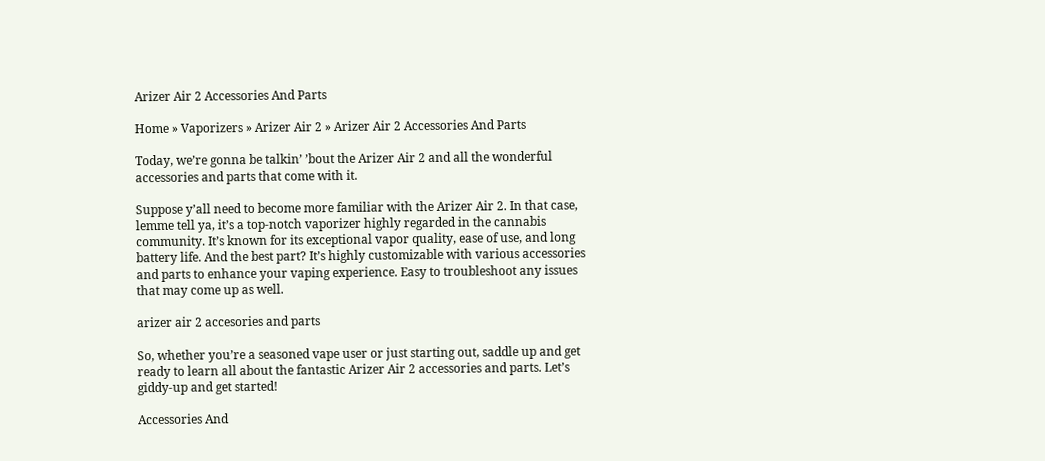Arizer Air 2 Accessories And Parts

Home » Vaporizers » Arizer Air 2 » Arizer Air 2 Accessories And Parts

Today, we’re gonna be talkin’ ’bout the Arizer Air 2 and all the wonderful accessories and parts that come with it.

Suppose y’all need to become more familiar with the Arizer Air 2. In that case, lemme tell ya, it’s a top-notch vaporizer highly regarded in the cannabis community. It’s known for its exceptional vapor quality, ease of use, and long battery life. And the best part? It’s highly customizable with various accessories and parts to enhance your vaping experience. Easy to troubleshoot any issues that may come up as well.

arizer air 2 accesories and parts

So, whether you’re a seasoned vape user or just starting out, saddle up and get ready to learn all about the fantastic Arizer Air 2 accessories and parts. Let’s giddy-up and get started!

Accessories And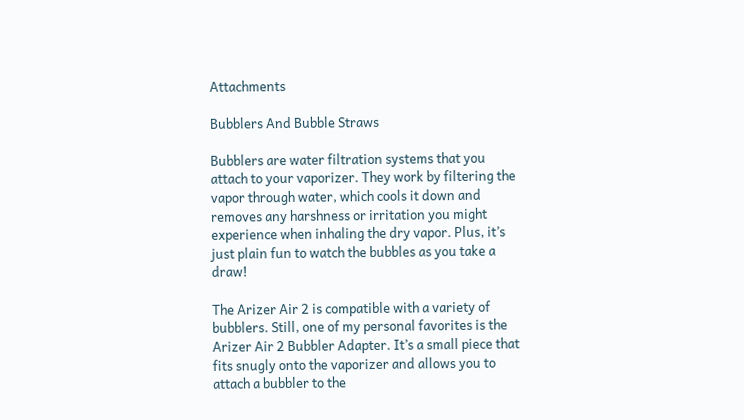Attachments

Bubblers And Bubble Straws

Bubblers are water filtration systems that you attach to your vaporizer. They work by filtering the vapor through water, which cools it down and removes any harshness or irritation you might experience when inhaling the dry vapor. Plus, it’s just plain fun to watch the bubbles as you take a draw!

The Arizer Air 2 is compatible with a variety of bubblers. Still, one of my personal favorites is the Arizer Air 2 Bubbler Adapter. It’s a small piece that fits snugly onto the vaporizer and allows you to attach a bubbler to the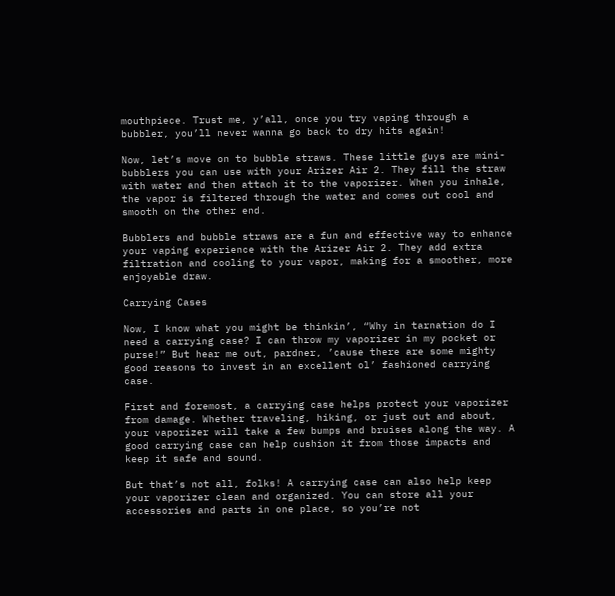mouthpiece. Trust me, y’all, once you try vaping through a bubbler, you’ll never wanna go back to dry hits again!

Now, let’s move on to bubble straws. These little guys are mini-bubblers you can use with your Arizer Air 2. They fill the straw with water and then attach it to the vaporizer. When you inhale, the vapor is filtered through the water and comes out cool and smooth on the other end.

Bubblers and bubble straws are a fun and effective way to enhance your vaping experience with the Arizer Air 2. They add extra filtration and cooling to your vapor, making for a smoother, more enjoyable draw.

Carrying Cases

Now, I know what you might be thinkin’, “Why in tarnation do I need a carrying case? I can throw my vaporizer in my pocket or purse!” But hear me out, pardner, ’cause there are some mighty good reasons to invest in an excellent ol’ fashioned carrying case.

First and foremost, a carrying case helps protect your vaporizer from damage. Whether traveling, hiking, or just out and about, your vaporizer will take a few bumps and bruises along the way. A good carrying case can help cushion it from those impacts and keep it safe and sound.

But that’s not all, folks! A carrying case can also help keep your vaporizer clean and organized. You can store all your accessories and parts in one place, so you’re not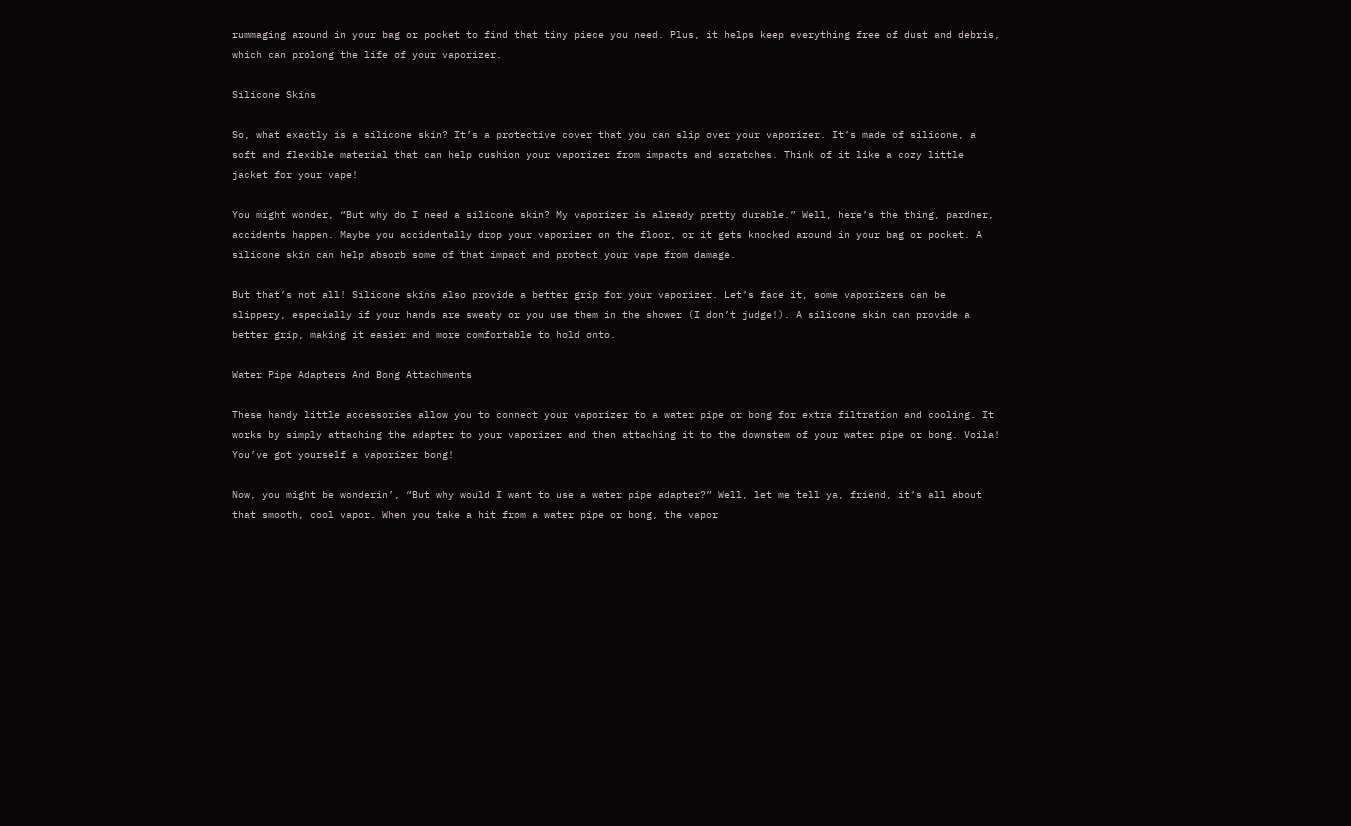rummaging around in your bag or pocket to find that tiny piece you need. Plus, it helps keep everything free of dust and debris, which can prolong the life of your vaporizer.

Silicone Skins

So, what exactly is a silicone skin? It’s a protective cover that you can slip over your vaporizer. It’s made of silicone, a soft and flexible material that can help cushion your vaporizer from impacts and scratches. Think of it like a cozy little jacket for your vape!

You might wonder, “But why do I need a silicone skin? My vaporizer is already pretty durable.” Well, here’s the thing, pardner, accidents happen. Maybe you accidentally drop your vaporizer on the floor, or it gets knocked around in your bag or pocket. A silicone skin can help absorb some of that impact and protect your vape from damage.

But that’s not all! Silicone skins also provide a better grip for your vaporizer. Let’s face it, some vaporizers can be slippery, especially if your hands are sweaty or you use them in the shower (I don’t judge!). A silicone skin can provide a better grip, making it easier and more comfortable to hold onto.

Water Pipe Adapters And Bong Attachments

These handy little accessories allow you to connect your vaporizer to a water pipe or bong for extra filtration and cooling. It works by simply attaching the adapter to your vaporizer and then attaching it to the downstem of your water pipe or bong. Voila! You’ve got yourself a vaporizer bong!

Now, you might be wonderin’, “But why would I want to use a water pipe adapter?” Well, let me tell ya, friend, it’s all about that smooth, cool vapor. When you take a hit from a water pipe or bong, the vapor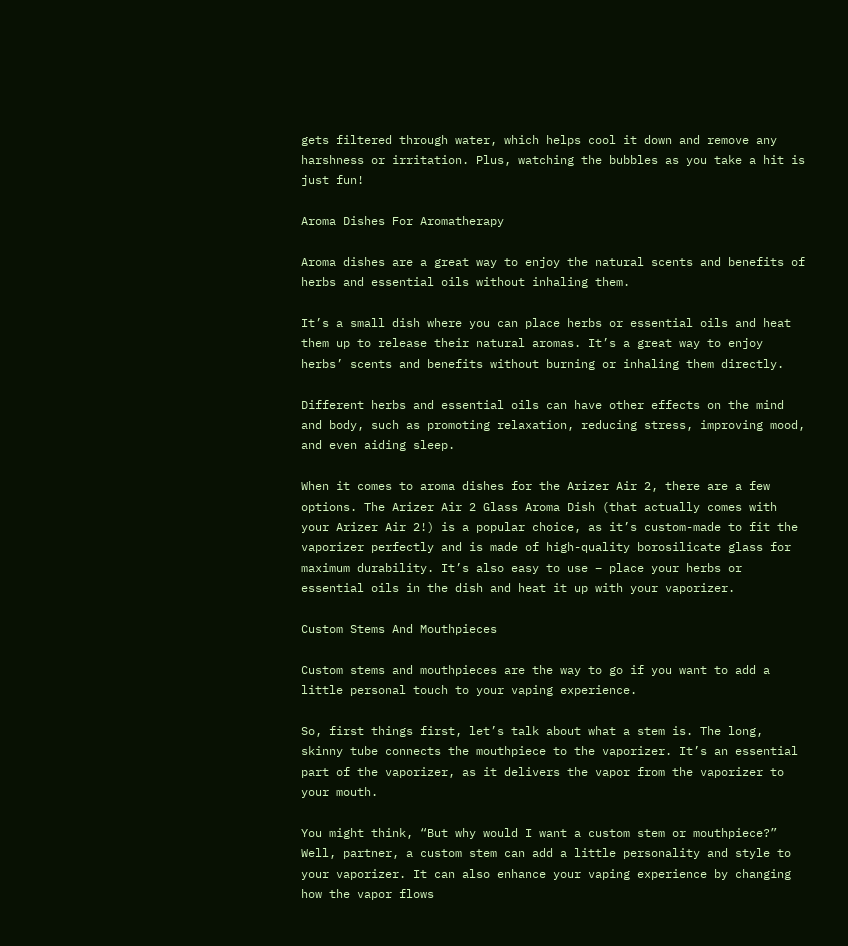gets filtered through water, which helps cool it down and remove any harshness or irritation. Plus, watching the bubbles as you take a hit is just fun!

Aroma Dishes For Aromatherapy

Aroma dishes are a great way to enjoy the natural scents and benefits of herbs and essential oils without inhaling them.

It’s a small dish where you can place herbs or essential oils and heat them up to release their natural aromas. It’s a great way to enjoy herbs’ scents and benefits without burning or inhaling them directly.

Different herbs and essential oils can have other effects on the mind and body, such as promoting relaxation, reducing stress, improving mood, and even aiding sleep.

When it comes to aroma dishes for the Arizer Air 2, there are a few options. The Arizer Air 2 Glass Aroma Dish (that actually comes with your Arizer Air 2!) is a popular choice, as it’s custom-made to fit the vaporizer perfectly and is made of high-quality borosilicate glass for maximum durability. It’s also easy to use – place your herbs or essential oils in the dish and heat it up with your vaporizer.

Custom Stems And Mouthpieces

Custom stems and mouthpieces are the way to go if you want to add a little personal touch to your vaping experience.

So, first things first, let’s talk about what a stem is. The long, skinny tube connects the mouthpiece to the vaporizer. It’s an essential part of the vaporizer, as it delivers the vapor from the vaporizer to your mouth.

You might think, “But why would I want a custom stem or mouthpiece?” Well, partner, a custom stem can add a little personality and style to your vaporizer. It can also enhance your vaping experience by changing how the vapor flows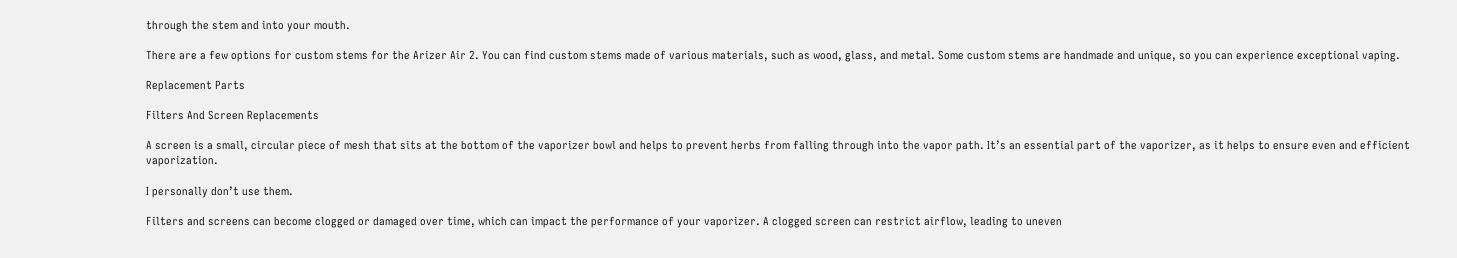through the stem and into your mouth.

There are a few options for custom stems for the Arizer Air 2. You can find custom stems made of various materials, such as wood, glass, and metal. Some custom stems are handmade and unique, so you can experience exceptional vaping.

Replacement Parts

Filters And Screen Replacements

A screen is a small, circular piece of mesh that sits at the bottom of the vaporizer bowl and helps to prevent herbs from falling through into the vapor path. It’s an essential part of the vaporizer, as it helps to ensure even and efficient vaporization.

I personally don’t use them.

Filters and screens can become clogged or damaged over time, which can impact the performance of your vaporizer. A clogged screen can restrict airflow, leading to uneven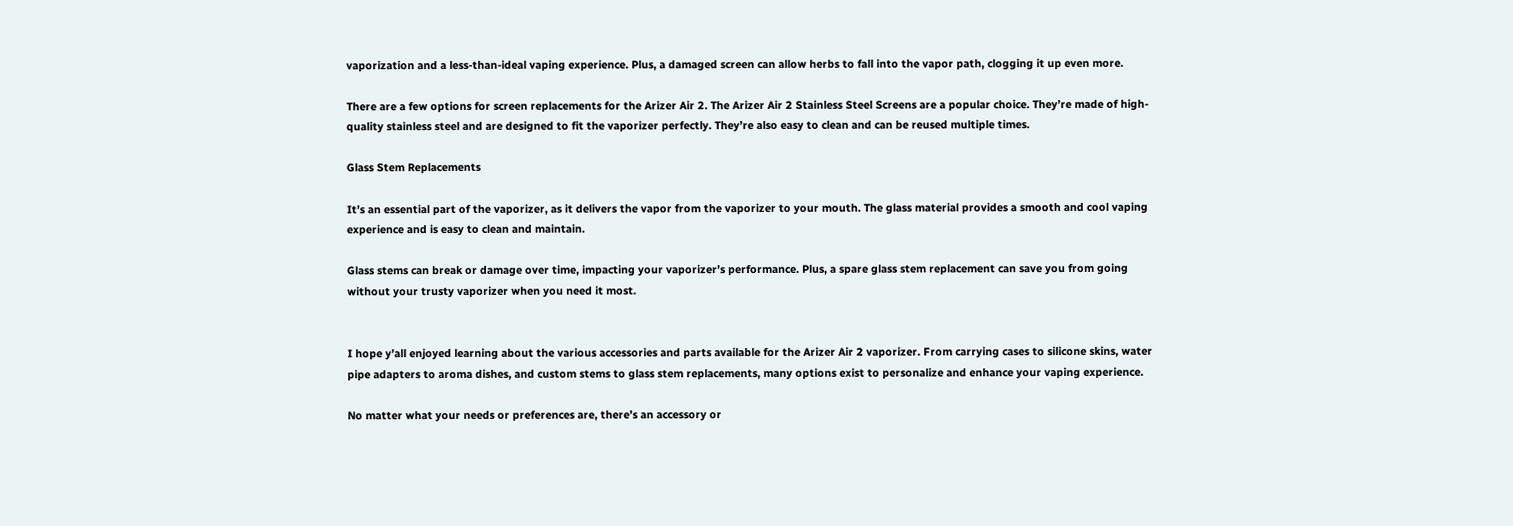vaporization and a less-than-ideal vaping experience. Plus, a damaged screen can allow herbs to fall into the vapor path, clogging it up even more.

There are a few options for screen replacements for the Arizer Air 2. The Arizer Air 2 Stainless Steel Screens are a popular choice. They’re made of high-quality stainless steel and are designed to fit the vaporizer perfectly. They’re also easy to clean and can be reused multiple times.

Glass Stem Replacements

It’s an essential part of the vaporizer, as it delivers the vapor from the vaporizer to your mouth. The glass material provides a smooth and cool vaping experience and is easy to clean and maintain.

Glass stems can break or damage over time, impacting your vaporizer’s performance. Plus, a spare glass stem replacement can save you from going without your trusty vaporizer when you need it most.


I hope y’all enjoyed learning about the various accessories and parts available for the Arizer Air 2 vaporizer. From carrying cases to silicone skins, water pipe adapters to aroma dishes, and custom stems to glass stem replacements, many options exist to personalize and enhance your vaping experience.

No matter what your needs or preferences are, there’s an accessory or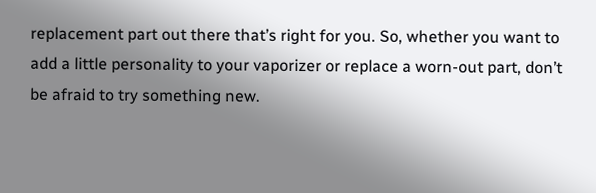replacement part out there that’s right for you. So, whether you want to add a little personality to your vaporizer or replace a worn-out part, don’t be afraid to try something new.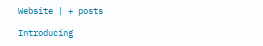Website | + posts

Introducing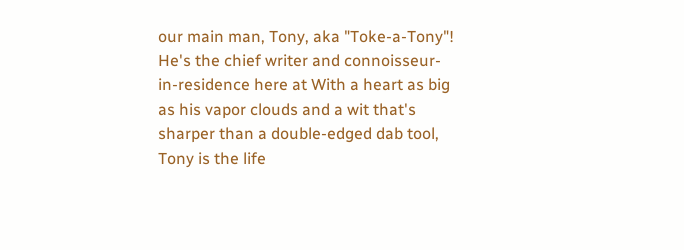our main man, Tony, aka "Toke-a-Tony"! He's the chief writer and connoisseur-in-residence here at With a heart as big as his vapor clouds and a wit that's sharper than a double-edged dab tool, Tony is the life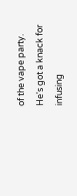of the vape party. He's got a knack for infusing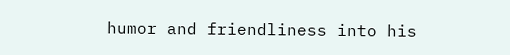humor and friendliness into his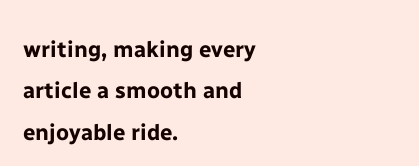writing, making every article a smooth and enjoyable ride.